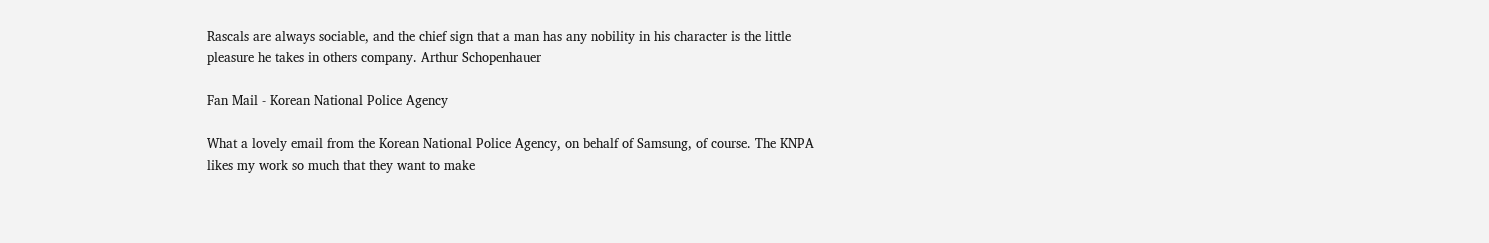Rascals are always sociable, and the chief sign that a man has any nobility in his character is the little pleasure he takes in others company. Arthur Schopenhauer

Fan Mail - Korean National Police Agency

What a lovely email from the Korean National Police Agency, on behalf of Samsung, of course. The KNPA likes my work so much that they want to make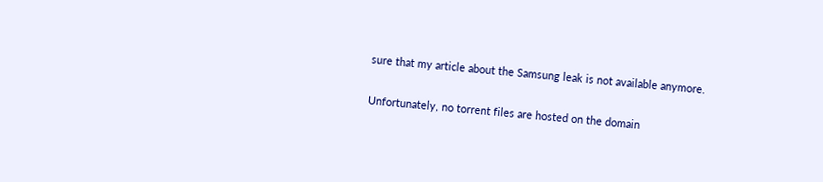sure that my article about the Samsung leak is not available anymore.

Unfortunately, no torrent files are hosted on the domain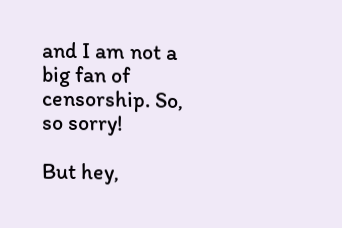and I am not a big fan of censorship. So, so sorry!

But hey,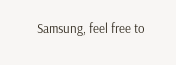Samsung, feel free to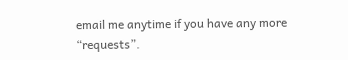email me anytime if you have any more “requests”.